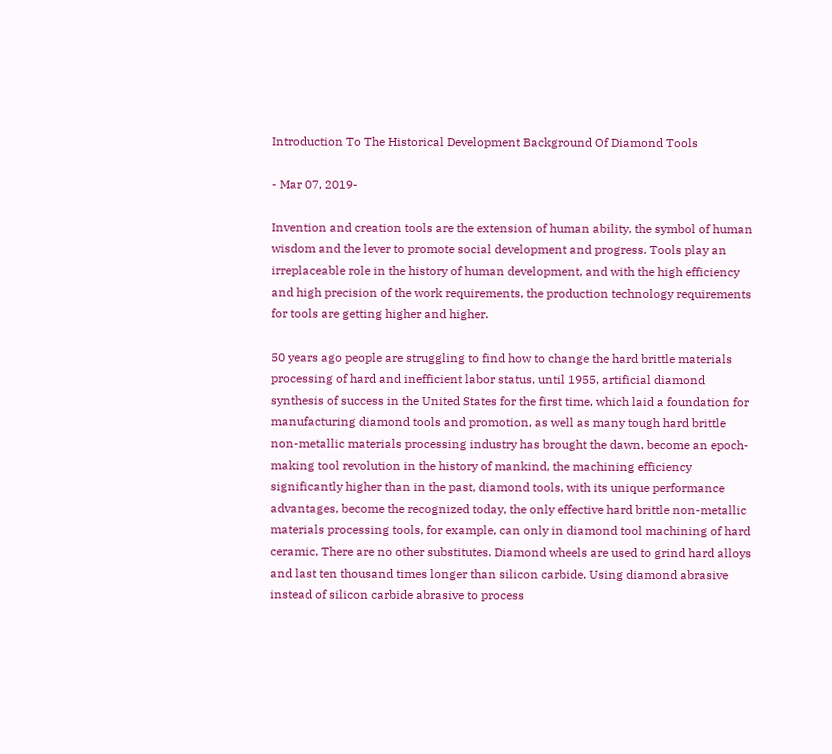Introduction To The Historical Development Background Of Diamond Tools

- Mar 07, 2019-

Invention and creation tools are the extension of human ability, the symbol of human wisdom and the lever to promote social development and progress. Tools play an irreplaceable role in the history of human development, and with the high efficiency and high precision of the work requirements, the production technology requirements for tools are getting higher and higher.

50 years ago people are struggling to find how to change the hard brittle materials processing of hard and inefficient labor status, until 1955, artificial diamond synthesis of success in the United States for the first time, which laid a foundation for manufacturing diamond tools and promotion, as well as many tough hard brittle non-metallic materials processing industry has brought the dawn, become an epoch-making tool revolution in the history of mankind, the machining efficiency significantly higher than in the past, diamond tools, with its unique performance advantages, become the recognized today, the only effective hard brittle non-metallic materials processing tools, for example, can only in diamond tool machining of hard ceramic, There are no other substitutes. Diamond wheels are used to grind hard alloys and last ten thousand times longer than silicon carbide. Using diamond abrasive instead of silicon carbide abrasive to process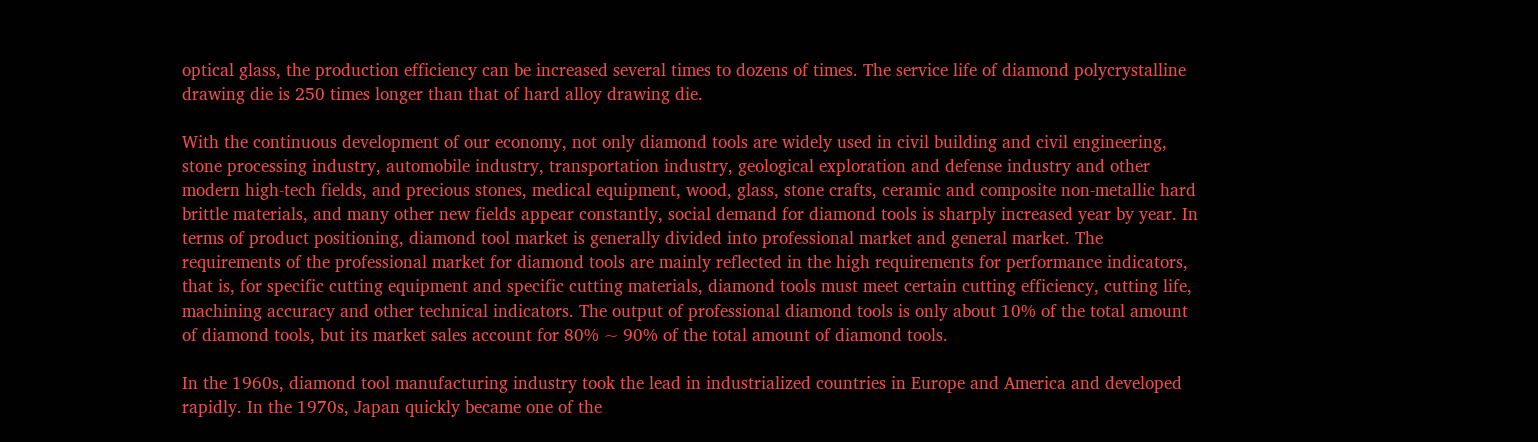optical glass, the production efficiency can be increased several times to dozens of times. The service life of diamond polycrystalline drawing die is 250 times longer than that of hard alloy drawing die.

With the continuous development of our economy, not only diamond tools are widely used in civil building and civil engineering, stone processing industry, automobile industry, transportation industry, geological exploration and defense industry and other modern high-tech fields, and precious stones, medical equipment, wood, glass, stone crafts, ceramic and composite non-metallic hard brittle materials, and many other new fields appear constantly, social demand for diamond tools is sharply increased year by year. In terms of product positioning, diamond tool market is generally divided into professional market and general market. The requirements of the professional market for diamond tools are mainly reflected in the high requirements for performance indicators, that is, for specific cutting equipment and specific cutting materials, diamond tools must meet certain cutting efficiency, cutting life, machining accuracy and other technical indicators. The output of professional diamond tools is only about 10% of the total amount of diamond tools, but its market sales account for 80% ~ 90% of the total amount of diamond tools.

In the 1960s, diamond tool manufacturing industry took the lead in industrialized countries in Europe and America and developed rapidly. In the 1970s, Japan quickly became one of the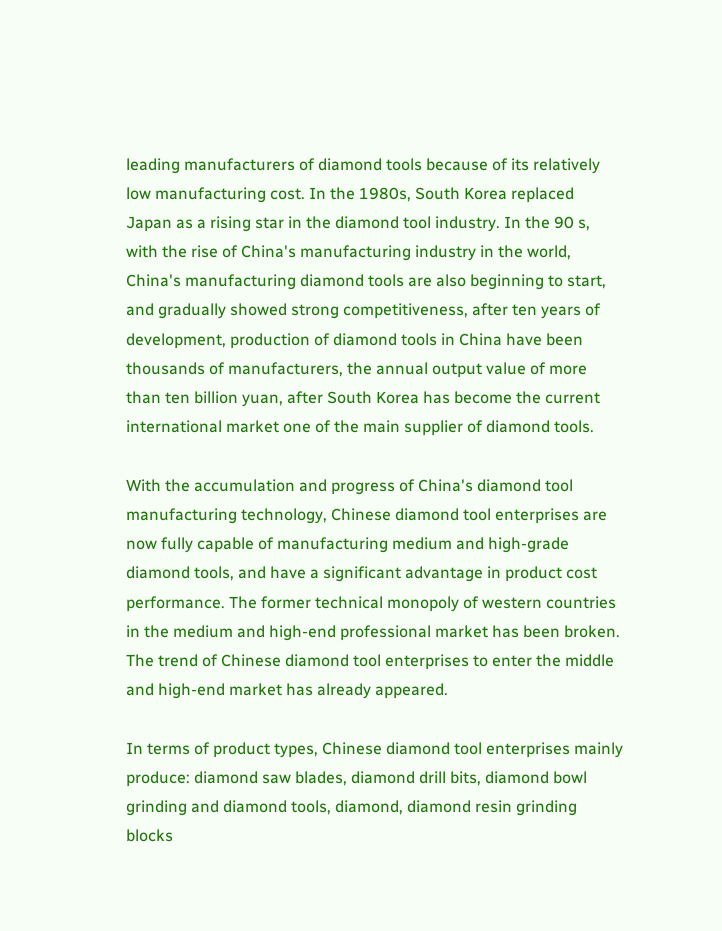leading manufacturers of diamond tools because of its relatively low manufacturing cost. In the 1980s, South Korea replaced Japan as a rising star in the diamond tool industry. In the 90 s, with the rise of China's manufacturing industry in the world, China's manufacturing diamond tools are also beginning to start, and gradually showed strong competitiveness, after ten years of development, production of diamond tools in China have been thousands of manufacturers, the annual output value of more than ten billion yuan, after South Korea has become the current international market one of the main supplier of diamond tools.

With the accumulation and progress of China's diamond tool manufacturing technology, Chinese diamond tool enterprises are now fully capable of manufacturing medium and high-grade diamond tools, and have a significant advantage in product cost performance. The former technical monopoly of western countries in the medium and high-end professional market has been broken. The trend of Chinese diamond tool enterprises to enter the middle and high-end market has already appeared.

In terms of product types, Chinese diamond tool enterprises mainly produce: diamond saw blades, diamond drill bits, diamond bowl grinding and diamond tools, diamond, diamond resin grinding blocks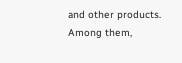and other products. Among them,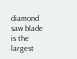diamond saw blade is the largest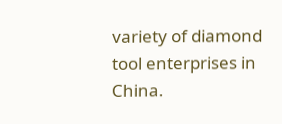variety of diamond tool enterprises in China.